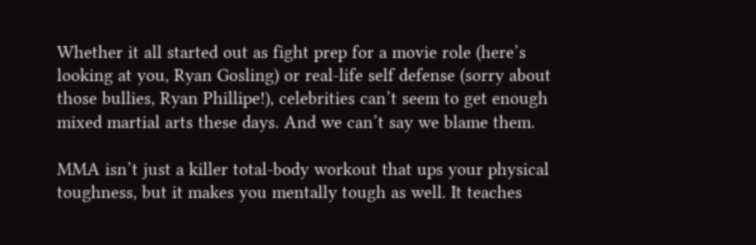Whether it all started out as fight prep for a movie role (here’s looking at you, Ryan Gosling) or real-life self defense (sorry about those bullies, Ryan Phillipe!), celebrities can’t seem to get enough mixed martial arts these days. And we can’t say we blame them.

MMA isn’t just a killer total-body workout that ups your physical toughness, but it makes you mentally tough as well. It teaches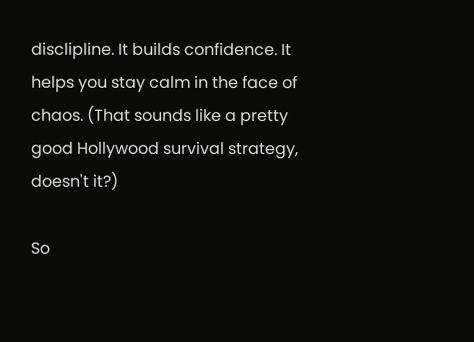disclipline. It builds confidence. It helps you stay calm in the face of chaos. (That sounds like a pretty good Hollywood survival strategy, doesn't it?)

So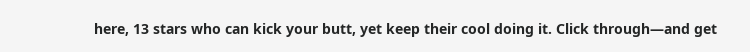here, 13 stars who can kick your butt, yet keep their cool doing it. Click through—and get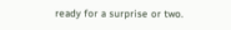ready for a surprise or two.